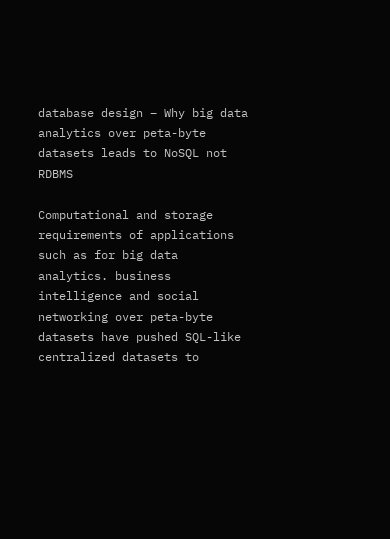database design – Why big data analytics over peta-byte datasets leads to NoSQL not RDBMS

Computational and storage requirements of applications such as for big data analytics. business intelligence and social networking over peta-byte datasets have pushed SQL-like centralized datasets to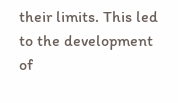their limits. This led to the development of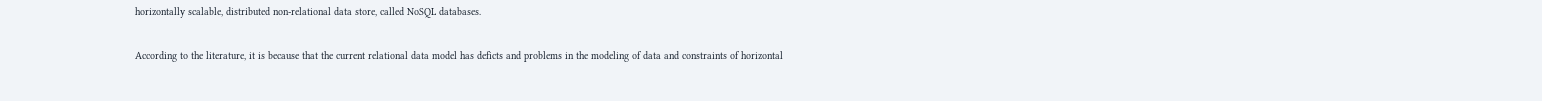horizontally scalable, distributed non-relational data store, called NoSQL databases.

According to the literature, it is because that the current relational data model has deficts and problems in the modeling of data and constraints of horizontal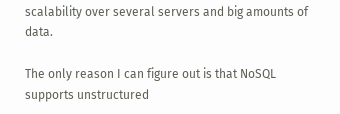scalability over several servers and big amounts of data.

The only reason I can figure out is that NoSQL supports unstructured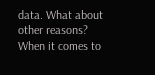data. What about other reasons? When it comes to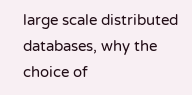large scale distributed databases, why the choice of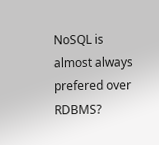NoSQL is almost always prefered over RDBMS?